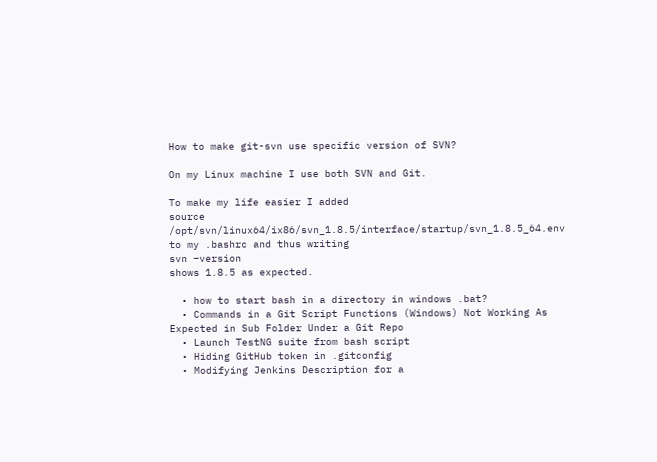How to make git-svn use specific version of SVN?

On my Linux machine I use both SVN and Git.

To make my life easier I added
source /opt/svn/linux64/ix86/svn_1.8.5/interface/startup/svn_1.8.5_64.env
to my .bashrc and thus writing
svn –version
shows 1.8.5 as expected.

  • how to start bash in a directory in windows .bat?
  • Commands in a Git Script Functions (Windows) Not Working As Expected in Sub Folder Under a Git Repo
  • Launch TestNG suite from bash script
  • Hiding GitHub token in .gitconfig
  • Modifying Jenkins Description for a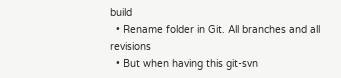build
  • Rename folder in Git. All branches and all revisions
  • But when having this git-svn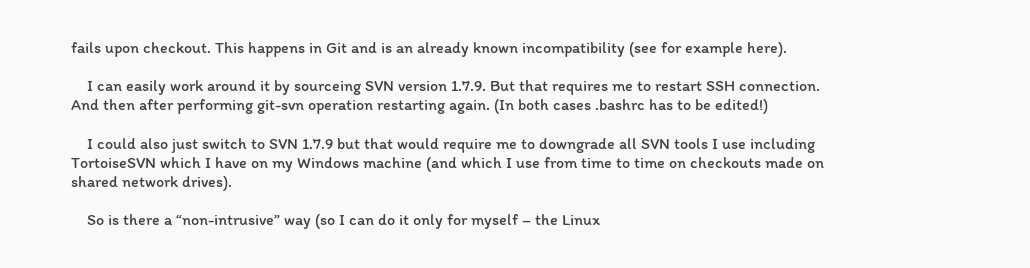fails upon checkout. This happens in Git and is an already known incompatibility (see for example here).

    I can easily work around it by sourceing SVN version 1.7.9. But that requires me to restart SSH connection. And then after performing git-svn operation restarting again. (In both cases .bashrc has to be edited!)

    I could also just switch to SVN 1.7.9 but that would require me to downgrade all SVN tools I use including TortoiseSVN which I have on my Windows machine (and which I use from time to time on checkouts made on shared network drives).

    So is there a “non-intrusive” way (so I can do it only for myself – the Linux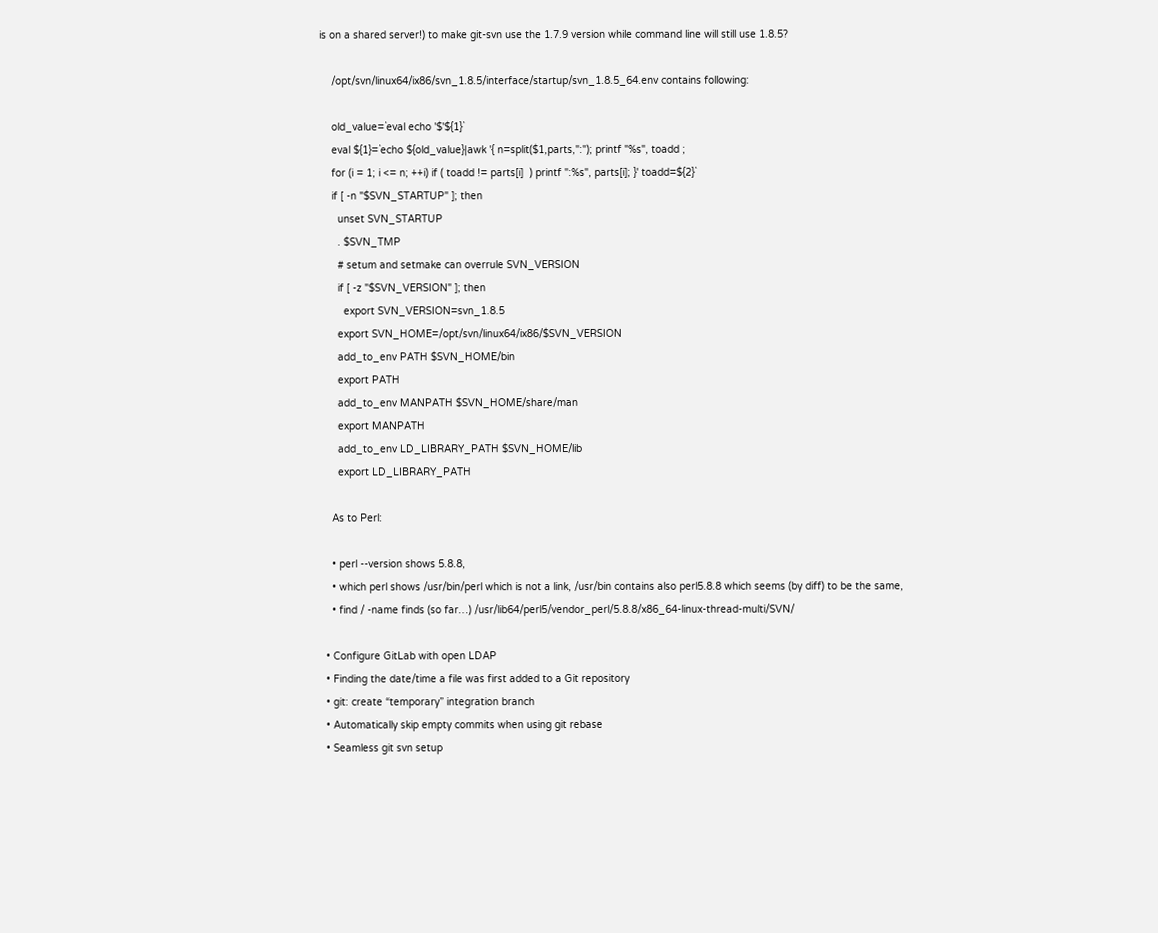is on a shared server!) to make git-svn use the 1.7.9 version while command line will still use 1.8.5?

    /opt/svn/linux64/ix86/svn_1.8.5/interface/startup/svn_1.8.5_64.env contains following:

    old_value=`eval echo '$'${1}`
    eval ${1}=`echo ${old_value}|awk '{ n=split($1,parts,":"); printf "%s", toadd ;
    for (i = 1; i <= n; ++i) if ( toadd != parts[i]  ) printf ":%s", parts[i]; }' toadd=${2}`
    if [ -n "$SVN_STARTUP" ]; then
      unset SVN_STARTUP
      . $SVN_TMP
      # setum and setmake can overrule SVN_VERSION
      if [ -z "$SVN_VERSION" ]; then
        export SVN_VERSION=svn_1.8.5
      export SVN_HOME=/opt/svn/linux64/ix86/$SVN_VERSION
      add_to_env PATH $SVN_HOME/bin
      export PATH
      add_to_env MANPATH $SVN_HOME/share/man
      export MANPATH
      add_to_env LD_LIBRARY_PATH $SVN_HOME/lib
      export LD_LIBRARY_PATH

    As to Perl:

    • perl --version shows 5.8.8,
    • which perl shows /usr/bin/perl which is not a link, /usr/bin contains also perl5.8.8 which seems (by diff) to be the same,
    • find / -name finds (so far…) /usr/lib64/perl5/vendor_perl/5.8.8/x86_64-linux-thread-multi/SVN/

  • Configure GitLab with open LDAP
  • Finding the date/time a file was first added to a Git repository
  • git: create “temporary” integration branch
  • Automatically skip empty commits when using git rebase
  • Seamless git svn setup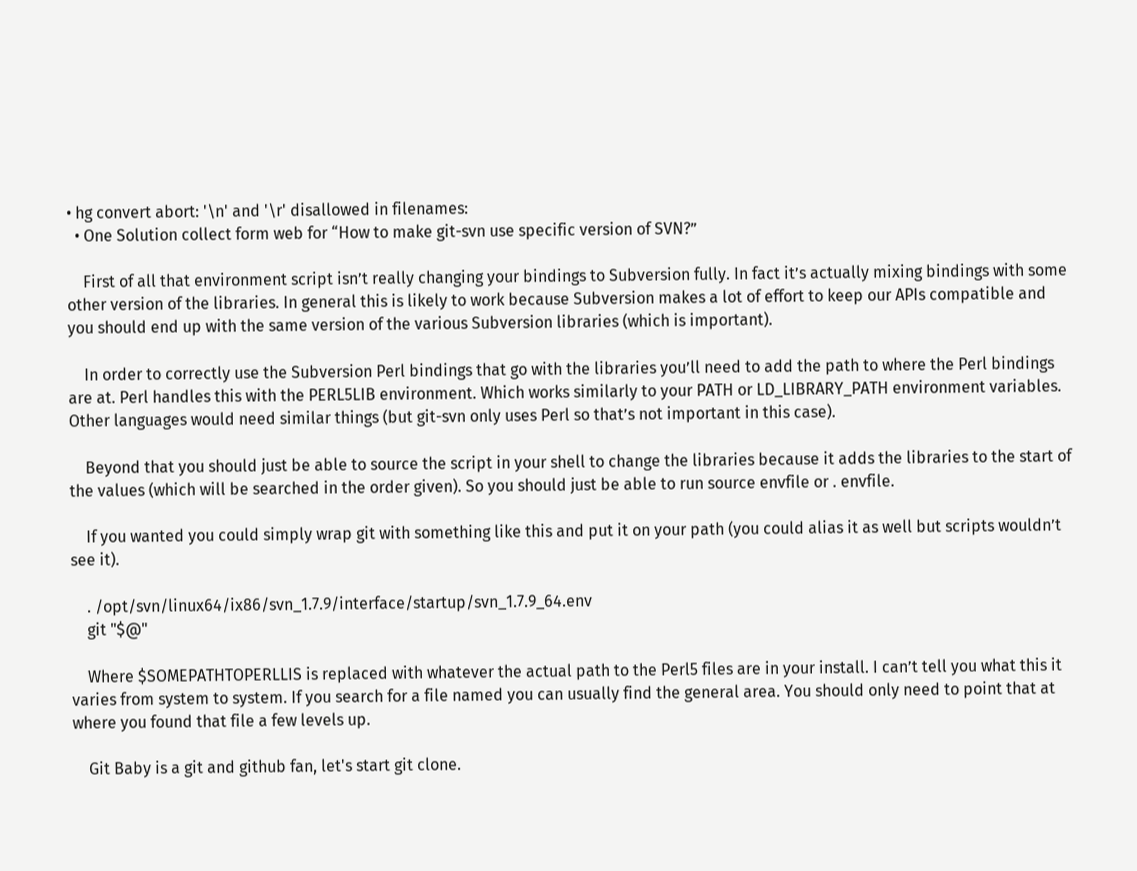• hg convert abort: '\n' and '\r' disallowed in filenames:
  • One Solution collect form web for “How to make git-svn use specific version of SVN?”

    First of all that environment script isn’t really changing your bindings to Subversion fully. In fact it’s actually mixing bindings with some other version of the libraries. In general this is likely to work because Subversion makes a lot of effort to keep our APIs compatible and you should end up with the same version of the various Subversion libraries (which is important).

    In order to correctly use the Subversion Perl bindings that go with the libraries you’ll need to add the path to where the Perl bindings are at. Perl handles this with the PERL5LIB environment. Which works similarly to your PATH or LD_LIBRARY_PATH environment variables. Other languages would need similar things (but git-svn only uses Perl so that’s not important in this case).

    Beyond that you should just be able to source the script in your shell to change the libraries because it adds the libraries to the start of the values (which will be searched in the order given). So you should just be able to run source envfile or . envfile.

    If you wanted you could simply wrap git with something like this and put it on your path (you could alias it as well but scripts wouldn’t see it).

    . /opt/svn/linux64/ix86/svn_1.7.9/interface/startup/svn_1.7.9_64.env
    git "$@"

    Where $SOMEPATHTOPERLLIS is replaced with whatever the actual path to the Perl5 files are in your install. I can’t tell you what this it varies from system to system. If you search for a file named you can usually find the general area. You should only need to point that at where you found that file a few levels up.

    Git Baby is a git and github fan, let's start git clone.